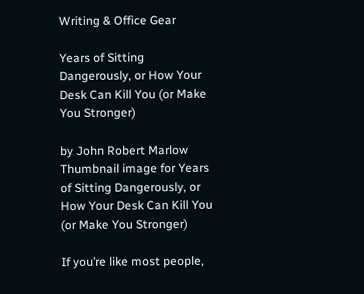Writing & Office Gear

Years of Sitting Dangerously, or How Your Desk Can Kill You (or Make You Stronger)

by John Robert Marlow
Thumbnail image for Years of Sitting Dangerously, or How Your Desk Can Kill You (or Make You Stronger)

If you’re like most people,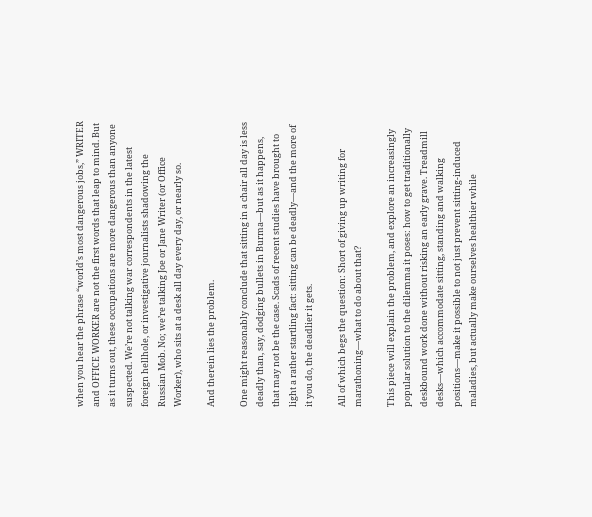when you hear the phrase “world’s most dangerous jobs,” WRITER and OFFICE WORKER are not the first words that leap to mind. But as it turns out, these occupations are more dangerous than anyone suspected. We’re not talking war correspondents in the latest foreign hellhole, or investigative journalists shadowing the Russian Mob. No; we’re talking Joe or Jane Writer (or Office Worker), who sits at a desk all day every day, or nearly so.

And therein lies the problem.

One might reasonably conclude that sitting in a chair all day is less deadly than, say, dodging bullets in Burma—but as it happens, that may not be the case. Scads of recent studies have brought to light a rather startling fact: sitting can be deadly—and the more of it you do, the deadlier it gets.

All of which begs the question: Short of giving up writing for marathoning—what to do about that?

This piece will explain the problem, and explore an increasingly popular solution to the dilemma it poses: how to get traditionally deskbound work done without risking an early grave. Treadmill desks—which accommodate sitting, standing and walking positions—make it possible to not just prevent sitting-induced maladies, but actually make ourselves healthier while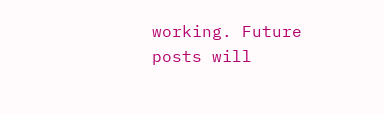working. Future posts will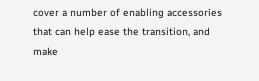cover a number of enabling accessories that can help ease the transition, and make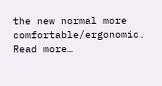the new normal more comfortable/ergonomic. Read more…